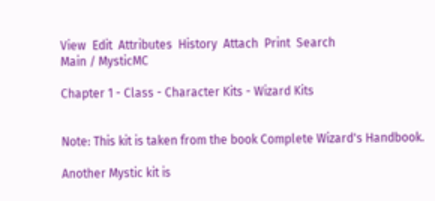View  Edit  Attributes  History  Attach  Print  Search
Main / MysticMC

Chapter 1 - Class - Character Kits - Wizard Kits


Note: This kit is taken from the book Complete Wizard's Handbook.

Another Mystic kit is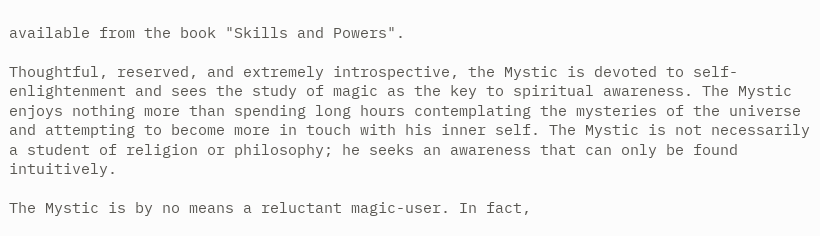available from the book "Skills and Powers".

Thoughtful, reserved, and extremely introspective, the Mystic is devoted to self-enlightenment and sees the study of magic as the key to spiritual awareness. The Mystic enjoys nothing more than spending long hours contemplating the mysteries of the universe and attempting to become more in touch with his inner self. The Mystic is not necessarily a student of religion or philosophy; he seeks an awareness that can only be found intuitively.

The Mystic is by no means a reluctant magic-user. In fact,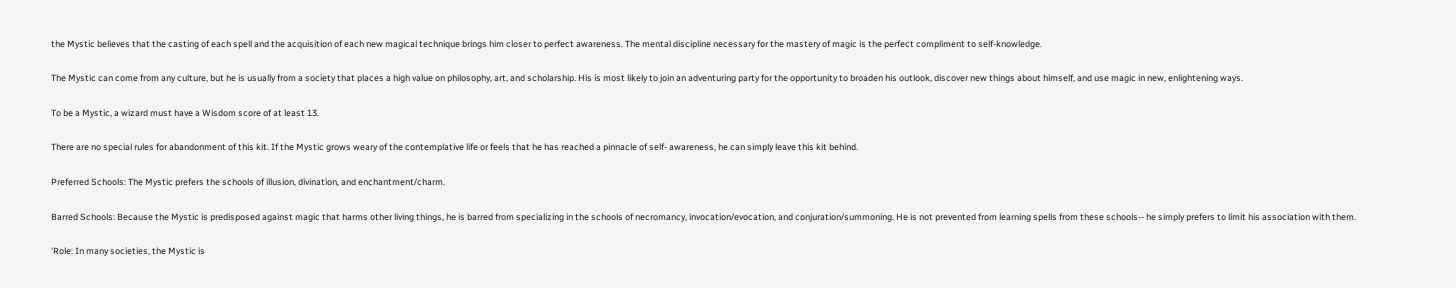the Mystic believes that the casting of each spell and the acquisition of each new magical technique brings him closer to perfect awareness. The mental discipline necessary for the mastery of magic is the perfect compliment to self-knowledge.

The Mystic can come from any culture, but he is usually from a society that places a high value on philosophy, art, and scholarship. His is most likely to join an adventuring party for the opportunity to broaden his outlook, discover new things about himself, and use magic in new, enlightening ways.

To be a Mystic, a wizard must have a Wisdom score of at least 13.

There are no special rules for abandonment of this kit. If the Mystic grows weary of the contemplative life or feels that he has reached a pinnacle of self- awareness, he can simply leave this kit behind.

Preferred Schools: The Mystic prefers the schools of illusion, divination, and enchantment/charm.

Barred Schools: Because the Mystic is predisposed against magic that harms other living things, he is barred from specializing in the schools of necromancy, invocation/evocation, and conjuration/summoning. He is not prevented from learning spells from these schools-- he simply prefers to limit his association with them.

'Role: In many societies, the Mystic is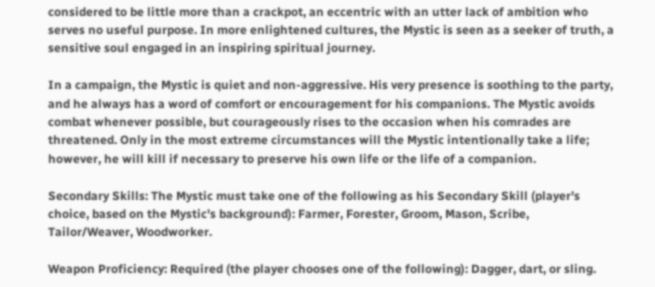considered to be little more than a crackpot, an eccentric with an utter lack of ambition who serves no useful purpose. In more enlightened cultures, the Mystic is seen as a seeker of truth, a sensitive soul engaged in an inspiring spiritual journey.

In a campaign, the Mystic is quiet and non-aggressive. His very presence is soothing to the party, and he always has a word of comfort or encouragement for his companions. The Mystic avoids combat whenever possible, but courageously rises to the occasion when his comrades are threatened. Only in the most extreme circumstances will the Mystic intentionally take a life; however, he will kill if necessary to preserve his own life or the life of a companion.

Secondary Skills: The Mystic must take one of the following as his Secondary Skill (player's choice, based on the Mystic's background): Farmer, Forester, Groom, Mason, Scribe, Tailor/Weaver, Woodworker.

Weapon Proficiency: Required (the player chooses one of the following): Dagger, dart, or sling.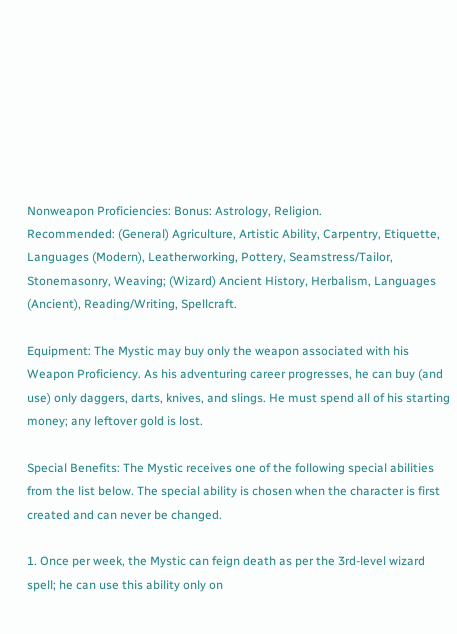Nonweapon Proficiencies: Bonus: Astrology, Religion.
Recommended: (General) Agriculture, Artistic Ability, Carpentry, Etiquette, Languages (Modern), Leatherworking, Pottery, Seamstress/Tailor, Stonemasonry, Weaving; (Wizard) Ancient History, Herbalism, Languages (Ancient), Reading/Writing, Spellcraft.

Equipment: The Mystic may buy only the weapon associated with his Weapon Proficiency. As his adventuring career progresses, he can buy (and use) only daggers, darts, knives, and slings. He must spend all of his starting money; any leftover gold is lost.

Special Benefits: The Mystic receives one of the following special abilities from the list below. The special ability is chosen when the character is first created and can never be changed.

1. Once per week, the Mystic can feign death as per the 3rd-level wizard spell; he can use this ability only on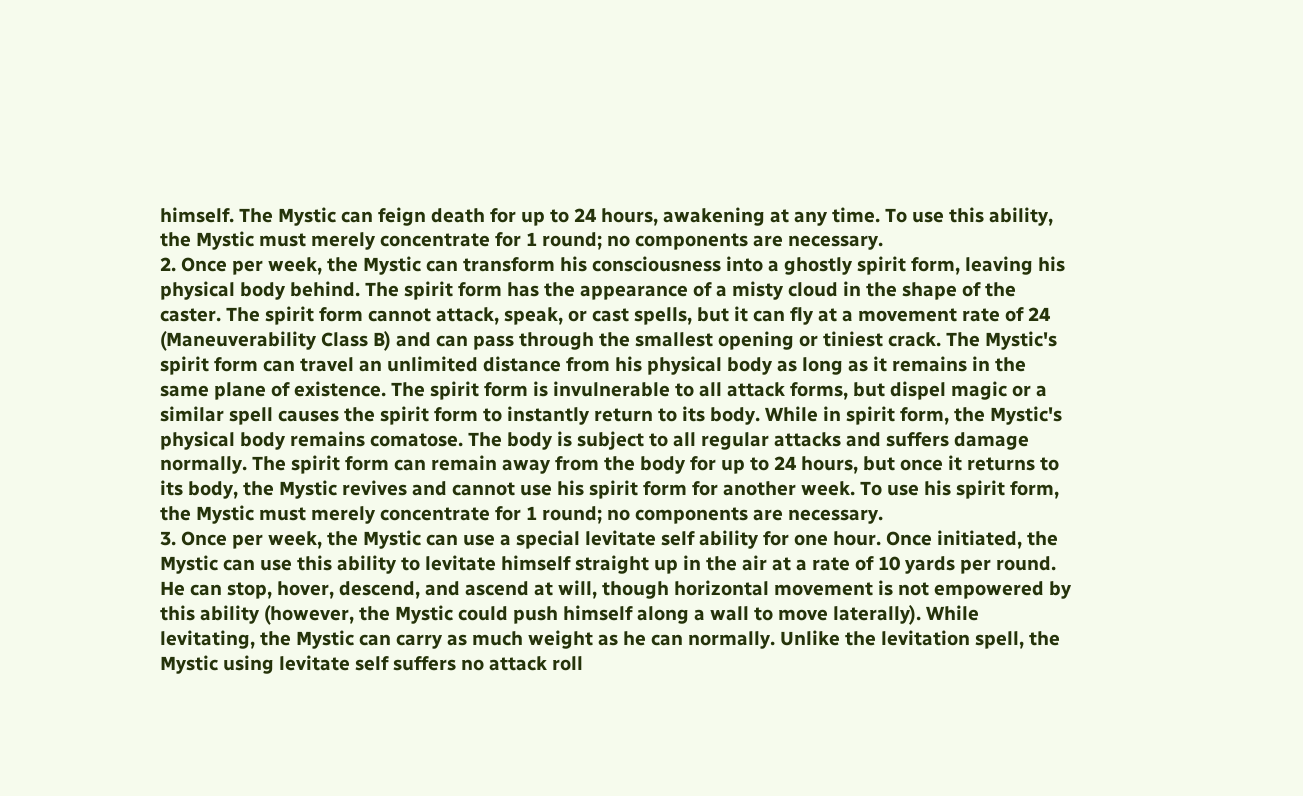himself. The Mystic can feign death for up to 24 hours, awakening at any time. To use this ability, the Mystic must merely concentrate for 1 round; no components are necessary.
2. Once per week, the Mystic can transform his consciousness into a ghostly spirit form, leaving his physical body behind. The spirit form has the appearance of a misty cloud in the shape of the caster. The spirit form cannot attack, speak, or cast spells, but it can fly at a movement rate of 24 (Maneuverability Class B) and can pass through the smallest opening or tiniest crack. The Mystic's spirit form can travel an unlimited distance from his physical body as long as it remains in the same plane of existence. The spirit form is invulnerable to all attack forms, but dispel magic or a similar spell causes the spirit form to instantly return to its body. While in spirit form, the Mystic's physical body remains comatose. The body is subject to all regular attacks and suffers damage normally. The spirit form can remain away from the body for up to 24 hours, but once it returns to its body, the Mystic revives and cannot use his spirit form for another week. To use his spirit form, the Mystic must merely concentrate for 1 round; no components are necessary.
3. Once per week, the Mystic can use a special levitate self ability for one hour. Once initiated, the Mystic can use this ability to levitate himself straight up in the air at a rate of 10 yards per round. He can stop, hover, descend, and ascend at will, though horizontal movement is not empowered by this ability (however, the Mystic could push himself along a wall to move laterally). While levitating, the Mystic can carry as much weight as he can normally. Unlike the levitation spell, the Mystic using levitate self suffers no attack roll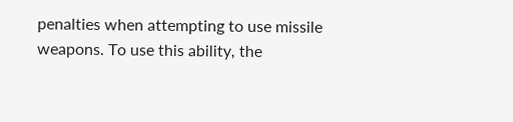penalties when attempting to use missile weapons. To use this ability, the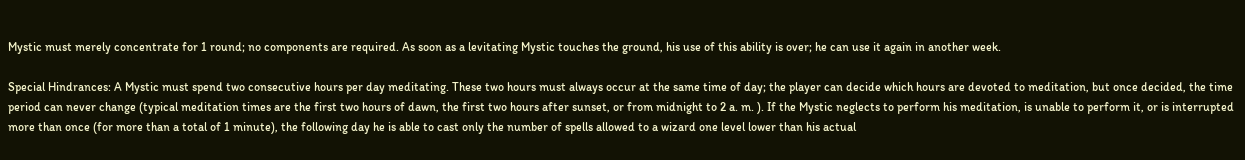Mystic must merely concentrate for 1 round; no components are required. As soon as a levitating Mystic touches the ground, his use of this ability is over; he can use it again in another week.

Special Hindrances: A Mystic must spend two consecutive hours per day meditating. These two hours must always occur at the same time of day; the player can decide which hours are devoted to meditation, but once decided, the time period can never change (typical meditation times are the first two hours of dawn, the first two hours after sunset, or from midnight to 2 a. m. ). If the Mystic neglects to perform his meditation, is unable to perform it, or is interrupted more than once (for more than a total of 1 minute), the following day he is able to cast only the number of spells allowed to a wizard one level lower than his actual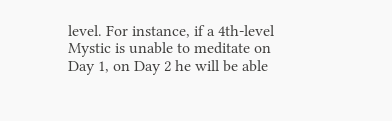level. For instance, if a 4th-level Mystic is unable to meditate on Day 1, on Day 2 he will be able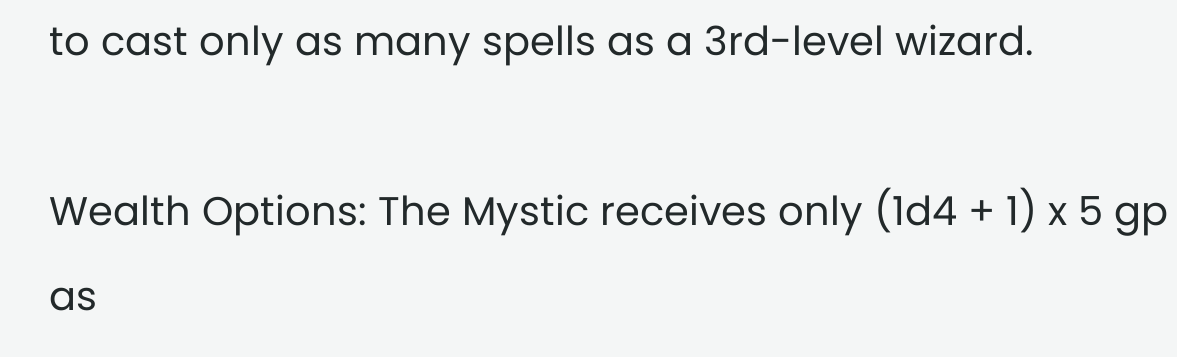to cast only as many spells as a 3rd-level wizard.

Wealth Options: The Mystic receives only (1d4 + 1) x 5 gp as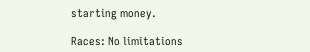starting money.

Races: No limitations